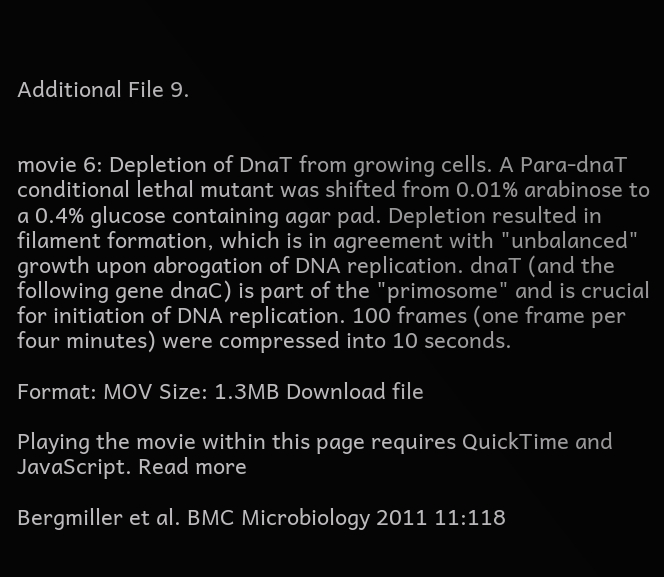Additional File 9.


movie 6: Depletion of DnaT from growing cells. A Para-dnaT conditional lethal mutant was shifted from 0.01% arabinose to a 0.4% glucose containing agar pad. Depletion resulted in filament formation, which is in agreement with "unbalanced" growth upon abrogation of DNA replication. dnaT (and the following gene dnaC) is part of the "primosome" and is crucial for initiation of DNA replication. 100 frames (one frame per four minutes) were compressed into 10 seconds.

Format: MOV Size: 1.3MB Download file

Playing the movie within this page requires QuickTime and JavaScript. Read more

Bergmiller et al. BMC Microbiology 2011 11:118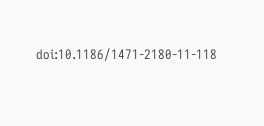doi:10.1186/1471-2180-11-118